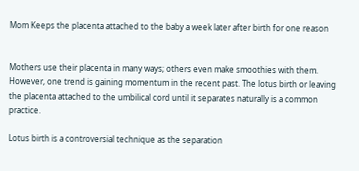Mom Keeps the placenta attached to the baby a week later after birth for one reason


Mothers use their placenta in many ways; others even make smoothies with them. However, one trend is gaining momentum in the recent past. The lotus birth or leaving the placenta attached to the umbilical cord until it separates naturally is a common practice.

Lotus birth is a controversial technique as the separation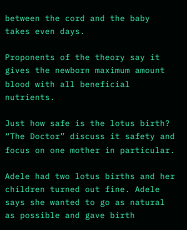between the cord and the baby takes even days.

Proponents of the theory say it gives the newborn maximum amount blood with all beneficial nutrients.

Just how safe is the lotus birth? “The Doctor” discuss it safety and focus on one mother in particular.

Adele had two lotus births and her children turned out fine. Adele says she wanted to go as natural as possible and gave birth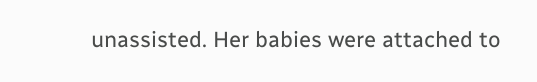unassisted. Her babies were attached to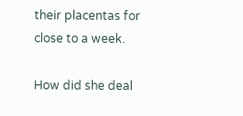their placentas for close to a week.

How did she deal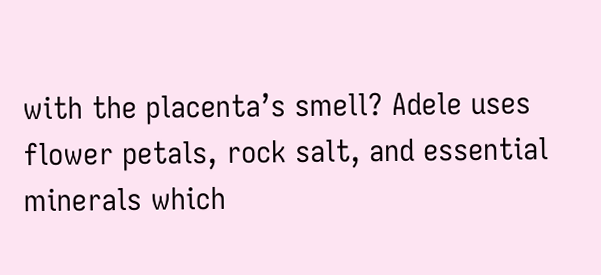with the placenta’s smell? Adele uses flower petals, rock salt, and essential minerals which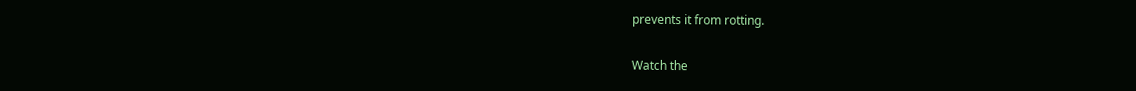prevents it from rotting.

Watch the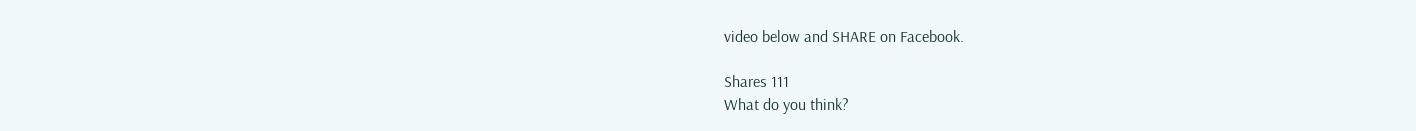video below and SHARE on Facebook.

Shares 111
What do you think?